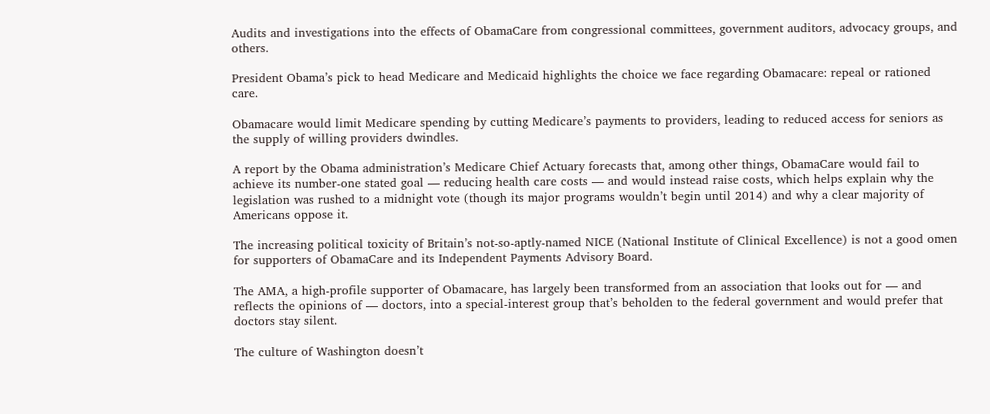Audits and investigations into the effects of ObamaCare from congressional committees, government auditors, advocacy groups, and others.

President Obama’s pick to head Medicare and Medicaid highlights the choice we face regarding Obamacare: repeal or rationed care.

Obamacare would limit Medicare spending by cutting Medicare’s payments to providers, leading to reduced access for seniors as the supply of willing providers dwindles.

A report by the Obama administration’s Medicare Chief Actuary forecasts that, among other things, ObamaCare would fail to achieve its number-one stated goal — reducing health care costs — and would instead raise costs, which helps explain why the legislation was rushed to a midnight vote (though its major programs wouldn’t begin until 2014) and why a clear majority of Americans oppose it.

The increasing political toxicity of Britain’s not-so-aptly-named NICE (National Institute of Clinical Excellence) is not a good omen for supporters of ObamaCare and its Independent Payments Advisory Board.

The AMA, a high-profile supporter of Obamacare, has largely been transformed from an association that looks out for — and reflects the opinions of — doctors, into a special-interest group that’s beholden to the federal government and would prefer that doctors stay silent.

The culture of Washington doesn’t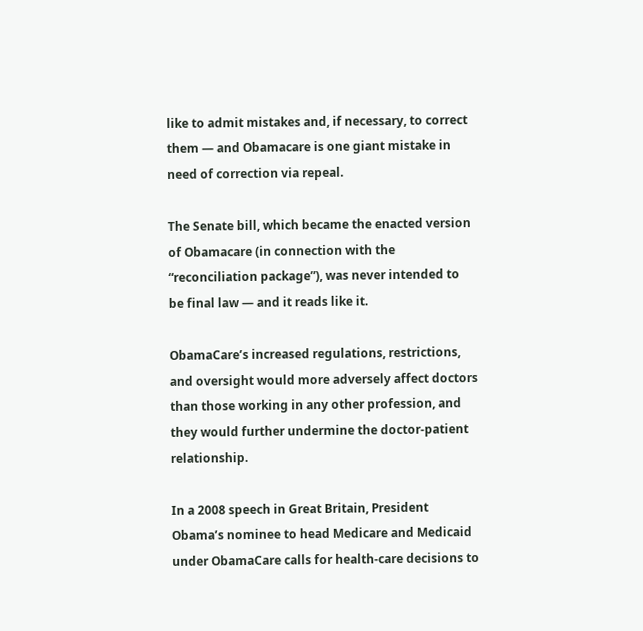like to admit mistakes and, if necessary, to correct them — and Obamacare is one giant mistake in need of correction via repeal.

The Senate bill, which became the enacted version of Obamacare (in connection with the “reconciliation package”), was never intended to be final law — and it reads like it.

ObamaCare’s increased regulations, restrictions, and oversight would more adversely affect doctors than those working in any other profession, and they would further undermine the doctor-patient relationship.

In a 2008 speech in Great Britain, President Obama’s nominee to head Medicare and Medicaid under ObamaCare calls for health-care decisions to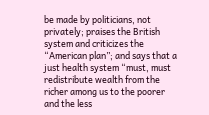be made by politicians, not privately; praises the British system and criticizes the “American plan”; and says that a just health system “must, must redistribute wealth from the richer among us to the poorer and the less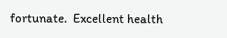fortunate.  Excellent health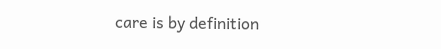care is by definition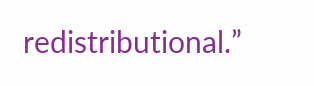redistributional.”